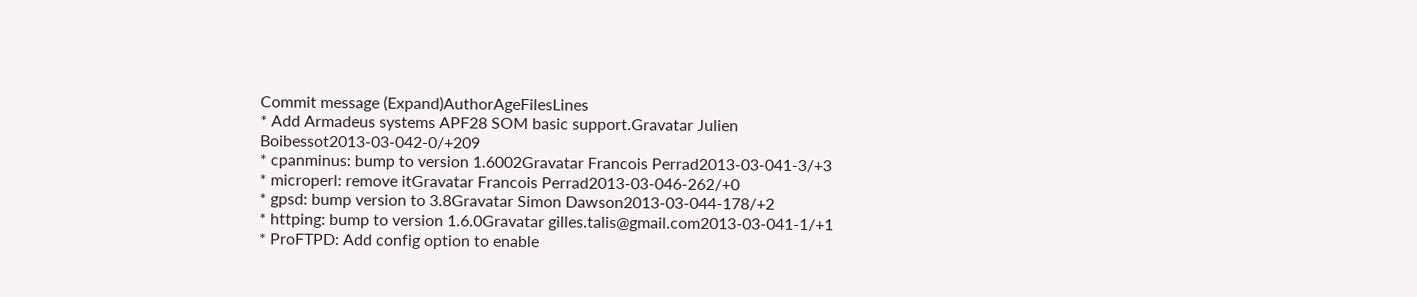Commit message (Expand)AuthorAgeFilesLines
* Add Armadeus systems APF28 SOM basic support.Gravatar Julien Boibessot2013-03-042-0/+209
* cpanminus: bump to version 1.6002Gravatar Francois Perrad2013-03-041-3/+3
* microperl: remove itGravatar Francois Perrad2013-03-046-262/+0
* gpsd: bump version to 3.8Gravatar Simon Dawson2013-03-044-178/+2
* httping: bump to version 1.6.0Gravatar gilles.talis@gmail.com2013-03-041-1/+1
* ProFTPD: Add config option to enable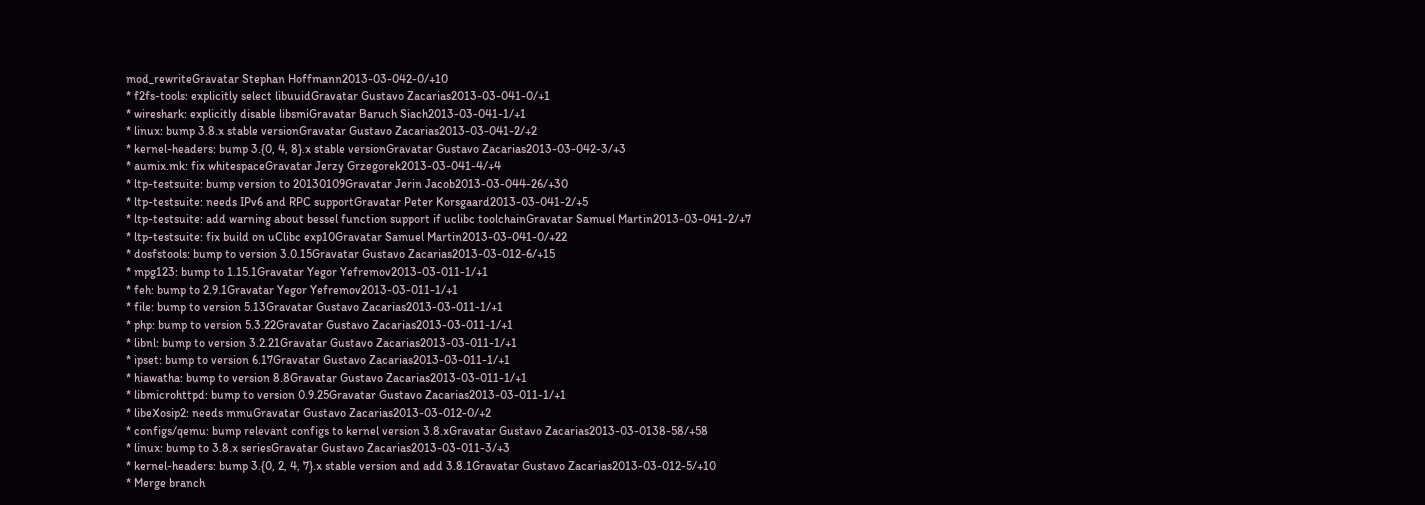mod_rewriteGravatar Stephan Hoffmann2013-03-042-0/+10
* f2fs-tools: explicitly select libuuidGravatar Gustavo Zacarias2013-03-041-0/+1
* wireshark: explicitly disable libsmiGravatar Baruch Siach2013-03-041-1/+1
* linux: bump 3.8.x stable versionGravatar Gustavo Zacarias2013-03-041-2/+2
* kernel-headers: bump 3.{0, 4, 8}.x stable versionGravatar Gustavo Zacarias2013-03-042-3/+3
* aumix.mk: fix whitespaceGravatar Jerzy Grzegorek2013-03-041-4/+4
* ltp-testsuite: bump version to 20130109Gravatar Jerin Jacob2013-03-044-26/+30
* ltp-testsuite: needs IPv6 and RPC supportGravatar Peter Korsgaard2013-03-041-2/+5
* ltp-testsuite: add warning about bessel function support if uclibc toolchainGravatar Samuel Martin2013-03-041-2/+7
* ltp-testsuite: fix build on uClibc exp10Gravatar Samuel Martin2013-03-041-0/+22
* dosfstools: bump to version 3.0.15Gravatar Gustavo Zacarias2013-03-012-6/+15
* mpg123: bump to 1.15.1Gravatar Yegor Yefremov2013-03-011-1/+1
* feh: bump to 2.9.1Gravatar Yegor Yefremov2013-03-011-1/+1
* file: bump to version 5.13Gravatar Gustavo Zacarias2013-03-011-1/+1
* php: bump to version 5.3.22Gravatar Gustavo Zacarias2013-03-011-1/+1
* libnl: bump to version 3.2.21Gravatar Gustavo Zacarias2013-03-011-1/+1
* ipset: bump to version 6.17Gravatar Gustavo Zacarias2013-03-011-1/+1
* hiawatha: bump to version 8.8Gravatar Gustavo Zacarias2013-03-011-1/+1
* libmicrohttpd: bump to version 0.9.25Gravatar Gustavo Zacarias2013-03-011-1/+1
* libeXosip2: needs mmuGravatar Gustavo Zacarias2013-03-012-0/+2
* configs/qemu: bump relevant configs to kernel version 3.8.xGravatar Gustavo Zacarias2013-03-0138-58/+58
* linux: bump to 3.8.x seriesGravatar Gustavo Zacarias2013-03-011-3/+3
* kernel-headers: bump 3.{0, 2, 4, 7}.x stable version and add 3.8.1Gravatar Gustavo Zacarias2013-03-012-5/+10
* Merge branch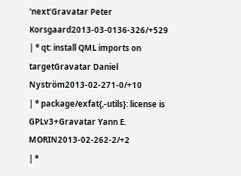'next'Gravatar Peter Korsgaard2013-03-0136-326/+529
| * qt: install QML imports on targetGravatar Daniel Nyström2013-02-271-0/+10
| * package/exfat{,-utils}: license is GPLv3+Gravatar Yann E. MORIN2013-02-262-2/+2
| *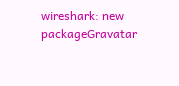wireshark: new packageGravatar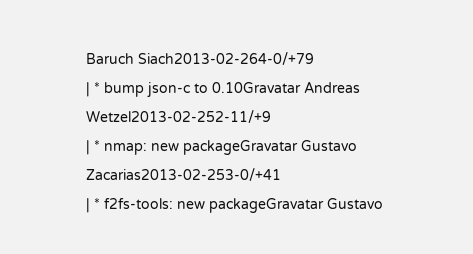Baruch Siach2013-02-264-0/+79
| * bump json-c to 0.10Gravatar Andreas Wetzel2013-02-252-11/+9
| * nmap: new packageGravatar Gustavo Zacarias2013-02-253-0/+41
| * f2fs-tools: new packageGravatar Gustavo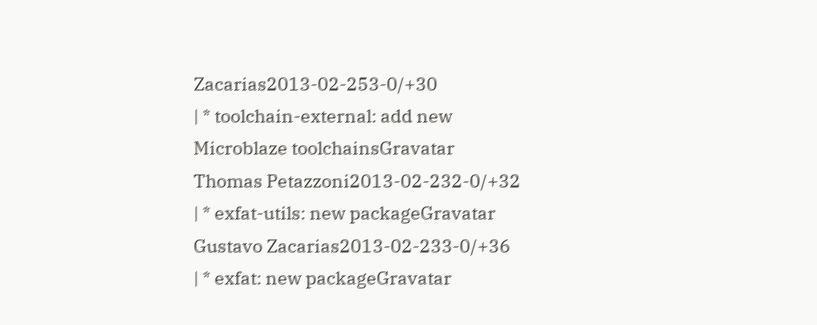Zacarias2013-02-253-0/+30
| * toolchain-external: add new Microblaze toolchainsGravatar Thomas Petazzoni2013-02-232-0/+32
| * exfat-utils: new packageGravatar Gustavo Zacarias2013-02-233-0/+36
| * exfat: new packageGravatar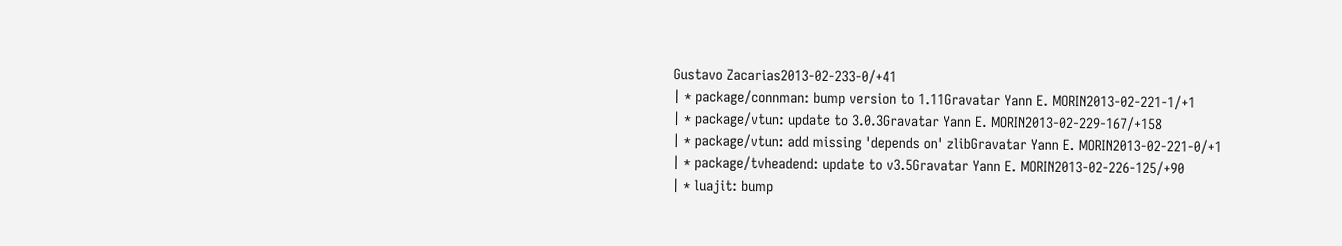Gustavo Zacarias2013-02-233-0/+41
| * package/connman: bump version to 1.11Gravatar Yann E. MORIN2013-02-221-1/+1
| * package/vtun: update to 3.0.3Gravatar Yann E. MORIN2013-02-229-167/+158
| * package/vtun: add missing 'depends on' zlibGravatar Yann E. MORIN2013-02-221-0/+1
| * package/tvheadend: update to v3.5Gravatar Yann E. MORIN2013-02-226-125/+90
| * luajit: bump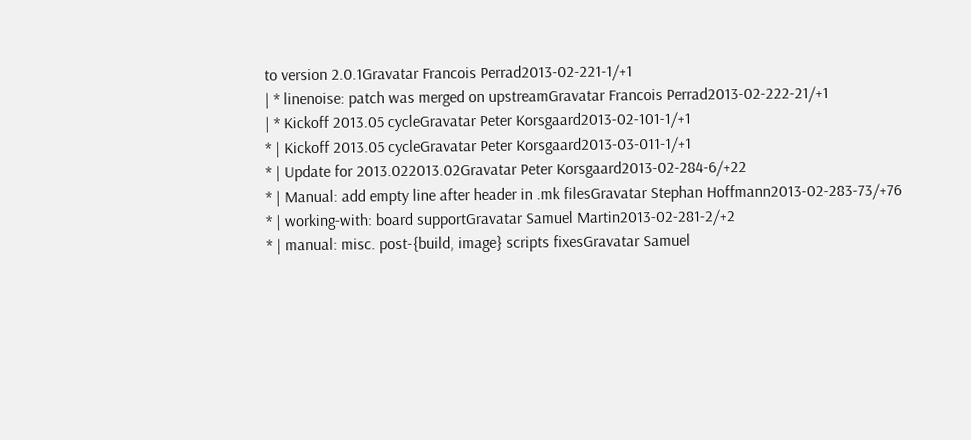to version 2.0.1Gravatar Francois Perrad2013-02-221-1/+1
| * linenoise: patch was merged on upstreamGravatar Francois Perrad2013-02-222-21/+1
| * Kickoff 2013.05 cycleGravatar Peter Korsgaard2013-02-101-1/+1
* | Kickoff 2013.05 cycleGravatar Peter Korsgaard2013-03-011-1/+1
* | Update for 2013.022013.02Gravatar Peter Korsgaard2013-02-284-6/+22
* | Manual: add empty line after header in .mk filesGravatar Stephan Hoffmann2013-02-283-73/+76
* | working-with: board supportGravatar Samuel Martin2013-02-281-2/+2
* | manual: misc. post-{build, image} scripts fixesGravatar Samuel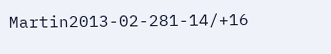Martin2013-02-281-14/+16